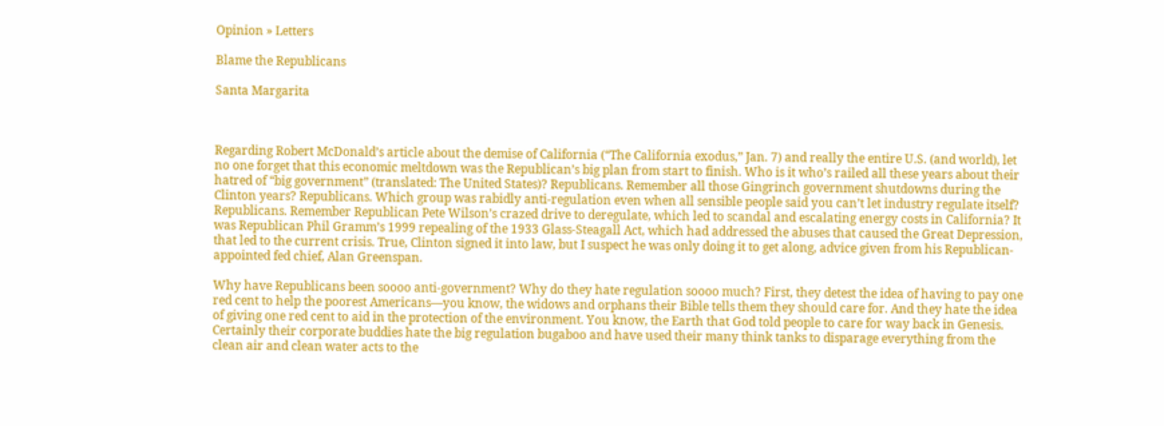Opinion » Letters

Blame the Republicans

Santa Margarita



Regarding Robert McDonald’s article about the demise of California (“The California exodus,” Jan. 7) and really the entire U.S. (and world), let no one forget that this economic meltdown was the Republican’s big plan from start to finish. Who is it who’s railed all these years about their hatred of “big government” (translated: The United States)? Republicans. Remember all those Gingrinch government shutdowns during the Clinton years? Republicans. Which group was rabidly anti-regulation even when all sensible people said you can’t let industry regulate itself? Republicans. Remember Republican Pete Wilson’s crazed drive to deregulate, which led to scandal and escalating energy costs in California? It was Republican Phil Gramm’s 1999 repealing of the 1933 Glass-Steagall Act, which had addressed the abuses that caused the Great Depression, that led to the current crisis. True, Clinton signed it into law, but I suspect he was only doing it to get along, advice given from his Republican-appointed fed chief, Alan Greenspan.

Why have Republicans been soooo anti-government? Why do they hate regulation soooo much? First, they detest the idea of having to pay one red cent to help the poorest Americans—you know, the widows and orphans their Bible tells them they should care for. And they hate the idea of giving one red cent to aid in the protection of the environment. You know, the Earth that God told people to care for way back in Genesis. Certainly their corporate buddies hate the big regulation bugaboo and have used their many think tanks to disparage everything from the clean air and clean water acts to the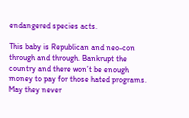endangered species acts.

This baby is Republican and neo-con through and through. Bankrupt the country and there won’t be enough money to pay for those hated programs. May they never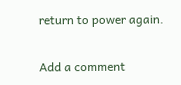return to power again.

Add a comment